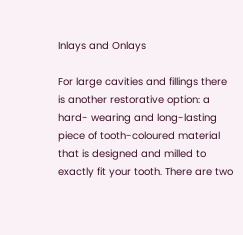Inlays and Onlays

For large cavities and fillings there is another restorative option: a hard- wearing and long-lasting piece of tooth-coloured material that is designed and milled to exactly fit your tooth. There are two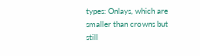types: Onlays, which are smaller than crowns but still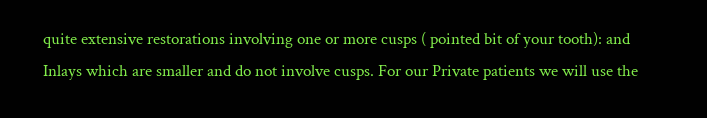quite extensive restorations involving one or more cusps ( pointed bit of your tooth): and Inlays which are smaller and do not involve cusps. For our Private patients we will use the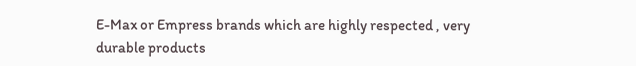E-Max or Empress brands which are highly respected , very durable products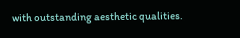with outstanding aesthetic qualities.